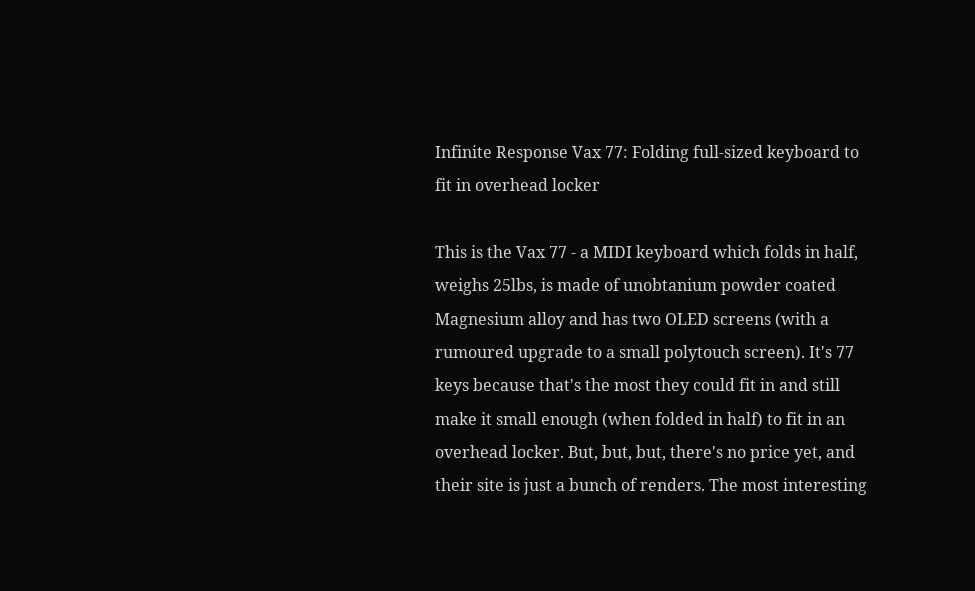Infinite Response Vax 77: Folding full-sized keyboard to fit in overhead locker

This is the Vax 77 - a MIDI keyboard which folds in half, weighs 25lbs, is made of unobtanium powder coated Magnesium alloy and has two OLED screens (with a rumoured upgrade to a small polytouch screen). It's 77 keys because that's the most they could fit in and still make it small enough (when folded in half) to fit in an overhead locker. But, but, but, there's no price yet, and their site is just a bunch of renders. The most interesting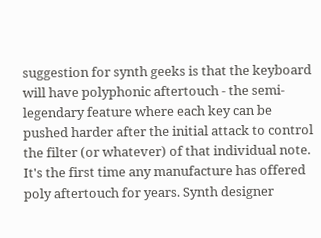suggestion for synth geeks is that the keyboard will have polyphonic aftertouch - the semi-legendary feature where each key can be pushed harder after the initial attack to control the filter (or whatever) of that individual note. It's the first time any manufacture has offered poly aftertouch for years. Synth designer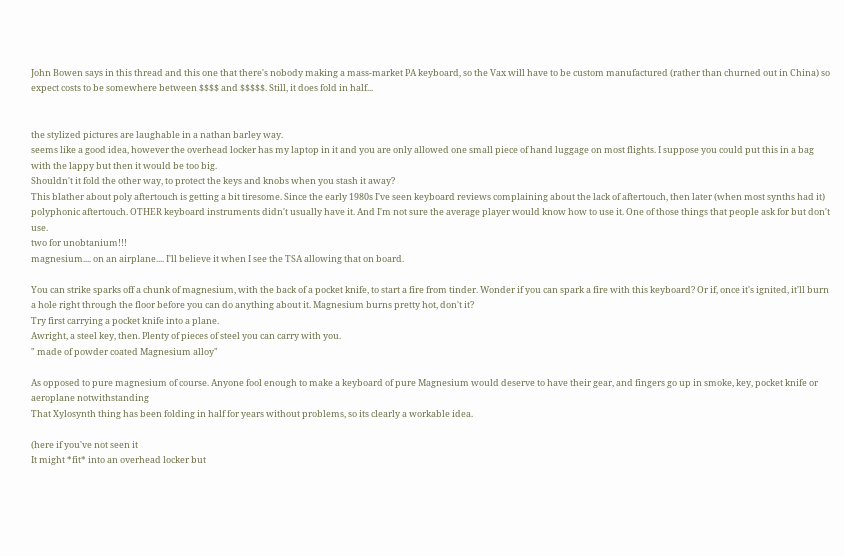John Bowen says in this thread and this one that there's nobody making a mass-market PA keyboard, so the Vax will have to be custom manufactured (rather than churned out in China) so expect costs to be somewhere between $$$$ and $$$$$. Still, it does fold in half...


the stylized pictures are laughable in a nathan barley way.
seems like a good idea, however the overhead locker has my laptop in it and you are only allowed one small piece of hand luggage on most flights. I suppose you could put this in a bag with the lappy but then it would be too big.
Shouldn't it fold the other way, to protect the keys and knobs when you stash it away?
This blather about poly aftertouch is getting a bit tiresome. Since the early 1980s I've seen keyboard reviews complaining about the lack of aftertouch, then later (when most synths had it) polyphonic aftertouch. OTHER keyboard instruments didn't usually have it. And I'm not sure the average player would know how to use it. One of those things that people ask for but don't use.
two for unobtanium!!!
magnesium.... on an airplane.... I'll believe it when I see the TSA allowing that on board.

You can strike sparks off a chunk of magnesium, with the back of a pocket knife, to start a fire from tinder. Wonder if you can spark a fire with this keyboard? Or if, once it's ignited, it'll burn a hole right through the floor before you can do anything about it. Magnesium burns pretty hot, don't it?
Try first carrying a pocket knife into a plane.
Awright, a steel key, then. Plenty of pieces of steel you can carry with you.
" made of powder coated Magnesium alloy"

As opposed to pure magnesium of course. Anyone fool enough to make a keyboard of pure Magnesium would deserve to have their gear, and fingers go up in smoke, key, pocket knife or aeroplane notwithstanding
That Xylosynth thing has been folding in half for years without problems, so its clearly a workable idea.

(here if you've not seen it
It might *fit* into an overhead locker but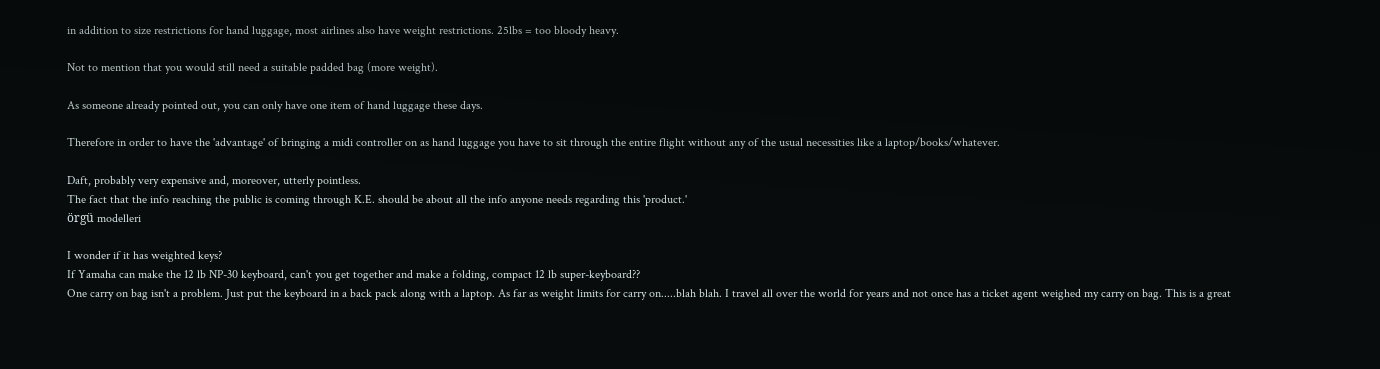in addition to size restrictions for hand luggage, most airlines also have weight restrictions. 25lbs = too bloody heavy.

Not to mention that you would still need a suitable padded bag (more weight).

As someone already pointed out, you can only have one item of hand luggage these days.

Therefore in order to have the 'advantage' of bringing a midi controller on as hand luggage you have to sit through the entire flight without any of the usual necessities like a laptop/books/whatever.

Daft, probably very expensive and, moreover, utterly pointless.
The fact that the info reaching the public is coming through K.E. should be about all the info anyone needs regarding this 'product.'
örgü modelleri

I wonder if it has weighted keys?
If Yamaha can make the 12 lb NP-30 keyboard, can't you get together and make a folding, compact 12 lb super-keyboard??
One carry on bag isn't a problem. Just put the keyboard in a back pack along with a laptop. As far as weight limits for carry on.....blah blah. I travel all over the world for years and not once has a ticket agent weighed my carry on bag. This is a great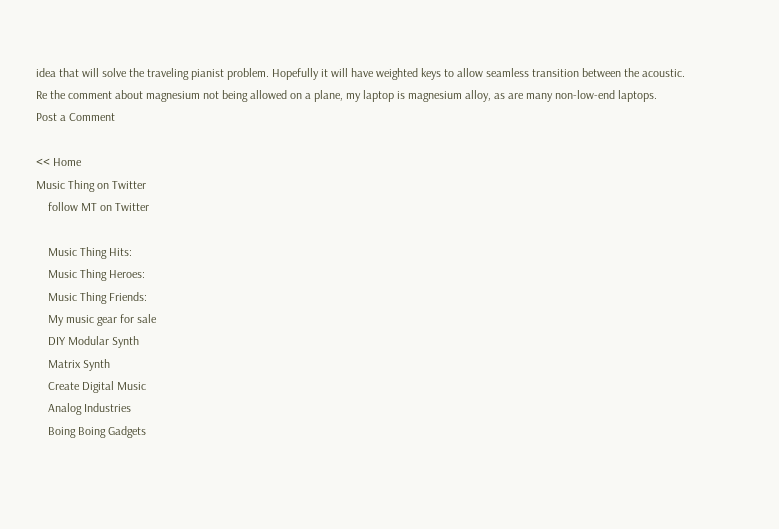idea that will solve the traveling pianist problem. Hopefully it will have weighted keys to allow seamless transition between the acoustic.
Re the comment about magnesium not being allowed on a plane, my laptop is magnesium alloy, as are many non-low-end laptops.
Post a Comment

<< Home
Music Thing on Twitter
    follow MT on Twitter

    Music Thing Hits:
    Music Thing Heroes:
    Music Thing Friends:
    My music gear for sale
    DIY Modular Synth
    Matrix Synth
    Create Digital Music
    Analog Industries
    Boing Boing Gadgets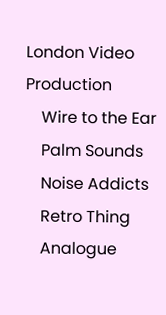London Video Production
    Wire to the Ear
    Palm Sounds
    Noise Addicts
    Retro Thing
    Analogue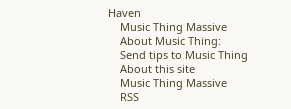Haven
    Music Thing Massive
    About Music Thing:
    Send tips to Music Thing
    About this site
    Music Thing Massive
    RSS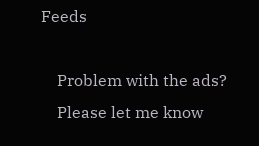Feeds

    Problem with the ads?
    Please let me know